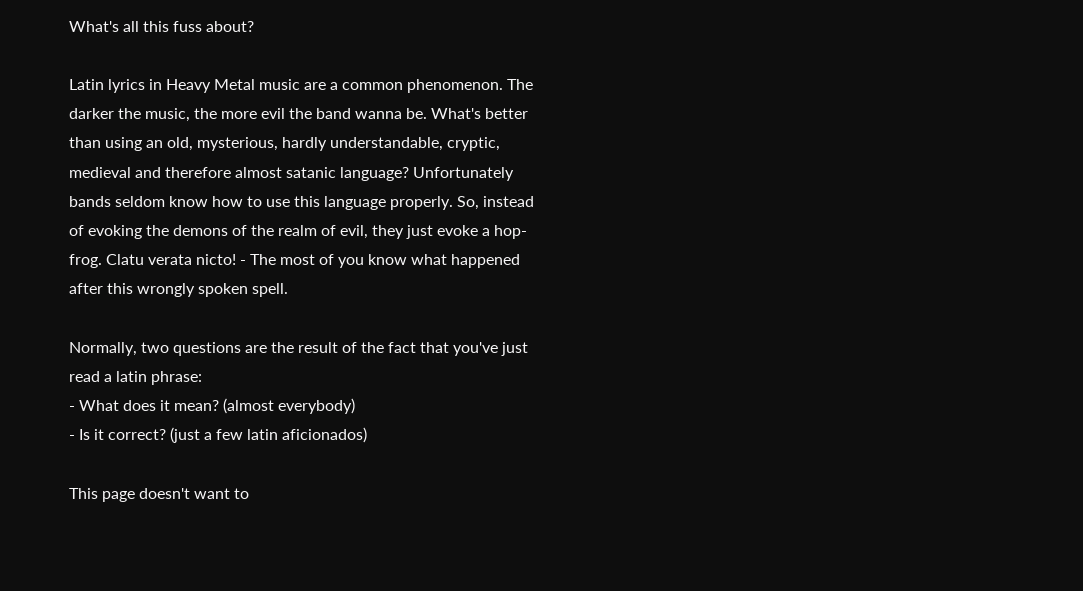What's all this fuss about?

Latin lyrics in Heavy Metal music are a common phenomenon. The darker the music, the more evil the band wanna be. What's better than using an old, mysterious, hardly understandable, cryptic, medieval and therefore almost satanic language? Unfortunately bands seldom know how to use this language properly. So, instead of evoking the demons of the realm of evil, they just evoke a hop-frog. Clatu verata nicto! - The most of you know what happened after this wrongly spoken spell.

Normally, two questions are the result of the fact that you've just read a latin phrase:
- What does it mean? (almost everybody)
- Is it correct? (just a few latin aficionados)

This page doesn't want to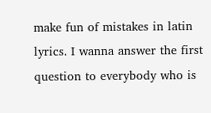make fun of mistakes in latin lyrics. I wanna answer the first question to everybody who is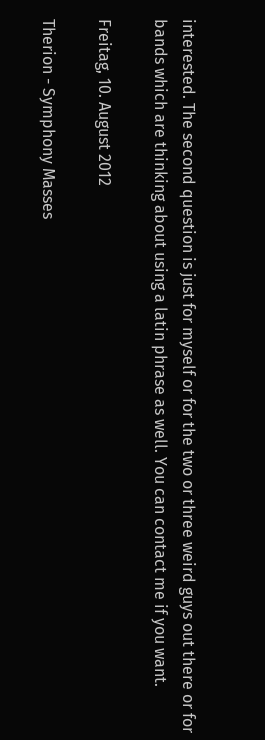interested. The second question is just for myself or for the two or three weird guys out there or for bands which are thinking about using a latin phrase as well. You can contact me if you want.

Freitag, 10. August 2012

Therion - Symphony Masses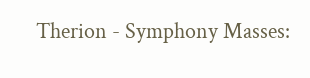Therion - Symphony Masses: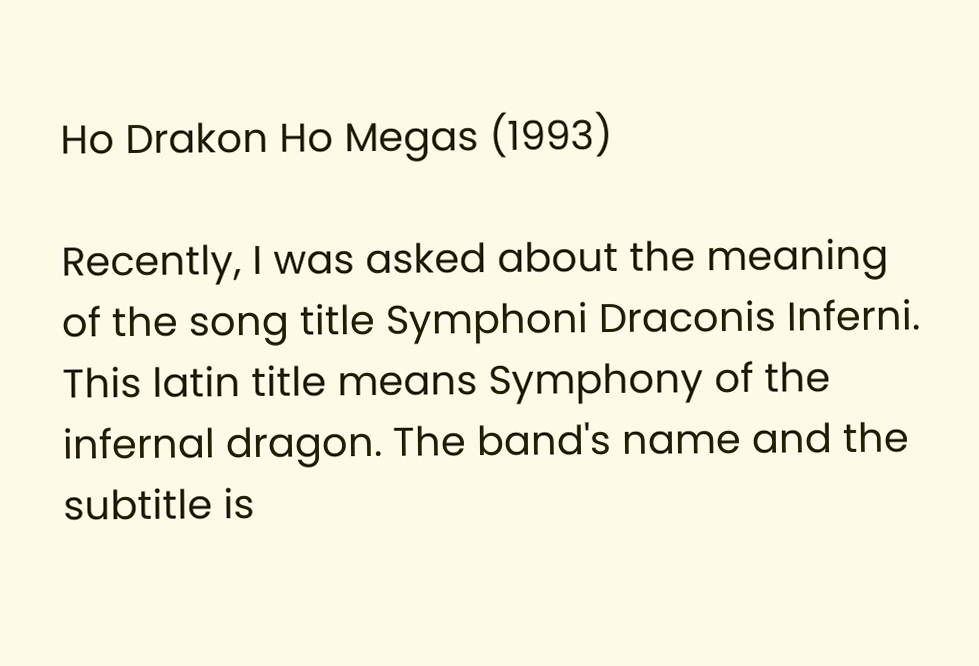Ho Drakon Ho Megas (1993)

Recently, I was asked about the meaning of the song title Symphoni Draconis Inferni. This latin title means Symphony of the infernal dragon. The band's name and the subtitle is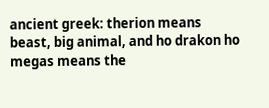ancient greek: therion means beast, big animal, and ho drakon ho megas means the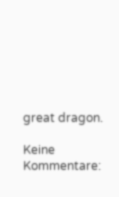great dragon.

Keine Kommentare: